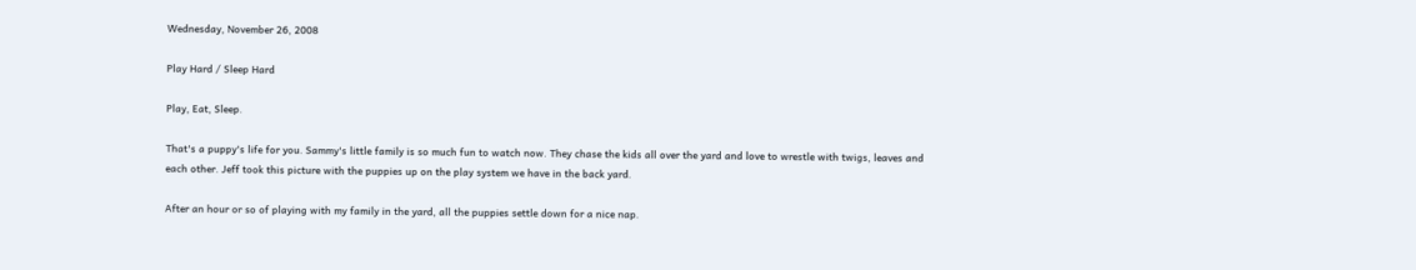Wednesday, November 26, 2008

Play Hard / Sleep Hard

Play, Eat, Sleep.

That's a puppy's life for you. Sammy's little family is so much fun to watch now. They chase the kids all over the yard and love to wrestle with twigs, leaves and each other. Jeff took this picture with the puppies up on the play system we have in the back yard.

After an hour or so of playing with my family in the yard, all the puppies settle down for a nice nap.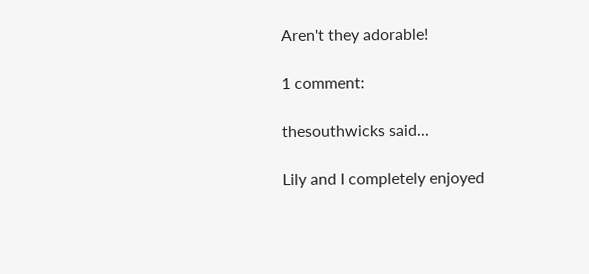Aren't they adorable!

1 comment:

thesouthwicks said...

Lily and I completely enjoyed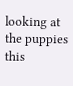looking at the puppies this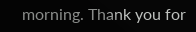morning. Thank you for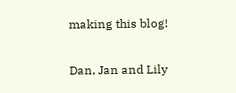making this blog!


Dan, Jan and Lily